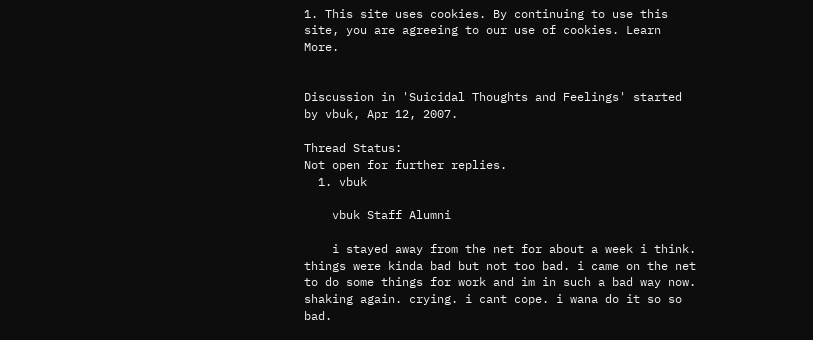1. This site uses cookies. By continuing to use this site, you are agreeing to our use of cookies. Learn More.


Discussion in 'Suicidal Thoughts and Feelings' started by vbuk, Apr 12, 2007.

Thread Status:
Not open for further replies.
  1. vbuk

    vbuk Staff Alumni

    i stayed away from the net for about a week i think. things were kinda bad but not too bad. i came on the net to do some things for work and im in such a bad way now. shaking again. crying. i cant cope. i wana do it so so bad.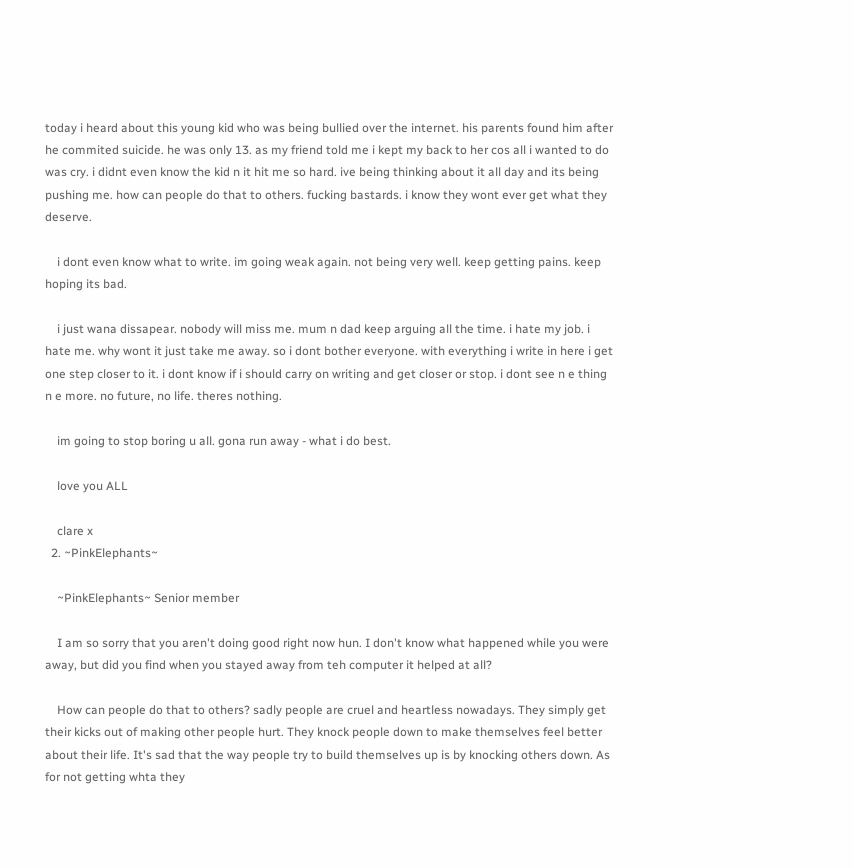today i heard about this young kid who was being bullied over the internet. his parents found him after he commited suicide. he was only 13. as my friend told me i kept my back to her cos all i wanted to do was cry. i didnt even know the kid n it hit me so hard. ive being thinking about it all day and its being pushing me. how can people do that to others. fucking bastards. i know they wont ever get what they deserve.

    i dont even know what to write. im going weak again. not being very well. keep getting pains. keep hoping its bad.

    i just wana dissapear. nobody will miss me. mum n dad keep arguing all the time. i hate my job. i hate me. why wont it just take me away. so i dont bother everyone. with everything i write in here i get one step closer to it. i dont know if i should carry on writing and get closer or stop. i dont see n e thing n e more. no future, no life. theres nothing.

    im going to stop boring u all. gona run away - what i do best.

    love you ALL

    clare x
  2. ~PinkElephants~

    ~PinkElephants~ Senior member

    I am so sorry that you aren't doing good right now hun. I don't know what happened while you were away, but did you find when you stayed away from teh computer it helped at all?

    How can people do that to others? sadly people are cruel and heartless nowadays. They simply get their kicks out of making other people hurt. They knock people down to make themselves feel better about their life. It's sad that the way people try to build themselves up is by knocking others down. As for not getting whta they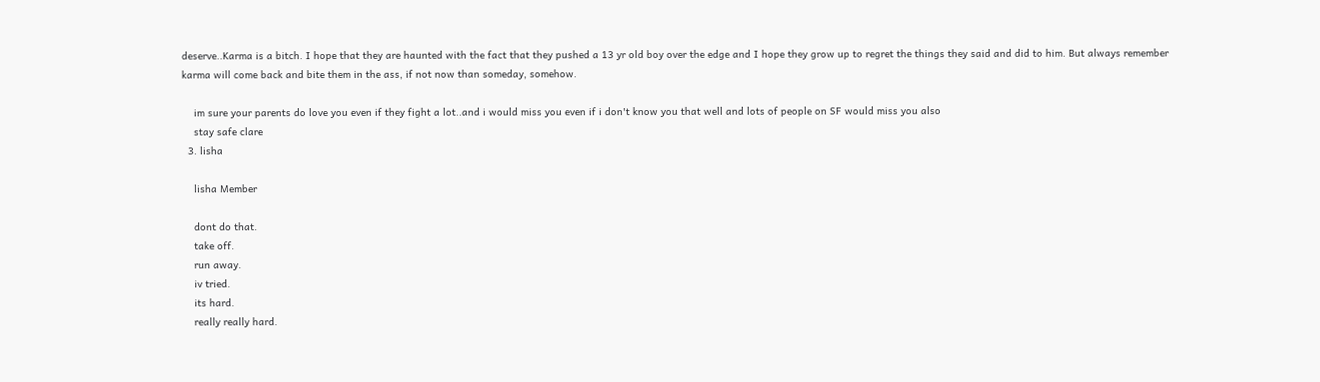deserve..Karma is a bitch. I hope that they are haunted with the fact that they pushed a 13 yr old boy over the edge and I hope they grow up to regret the things they said and did to him. But always remember karma will come back and bite them in the ass, if not now than someday, somehow.

    im sure your parents do love you even if they fight a lot..and i would miss you even if i don't know you that well and lots of people on SF would miss you also
    stay safe clare
  3. lisha

    lisha Member

    dont do that.
    take off.
    run away.
    iv tried.
    its hard.
    really really hard.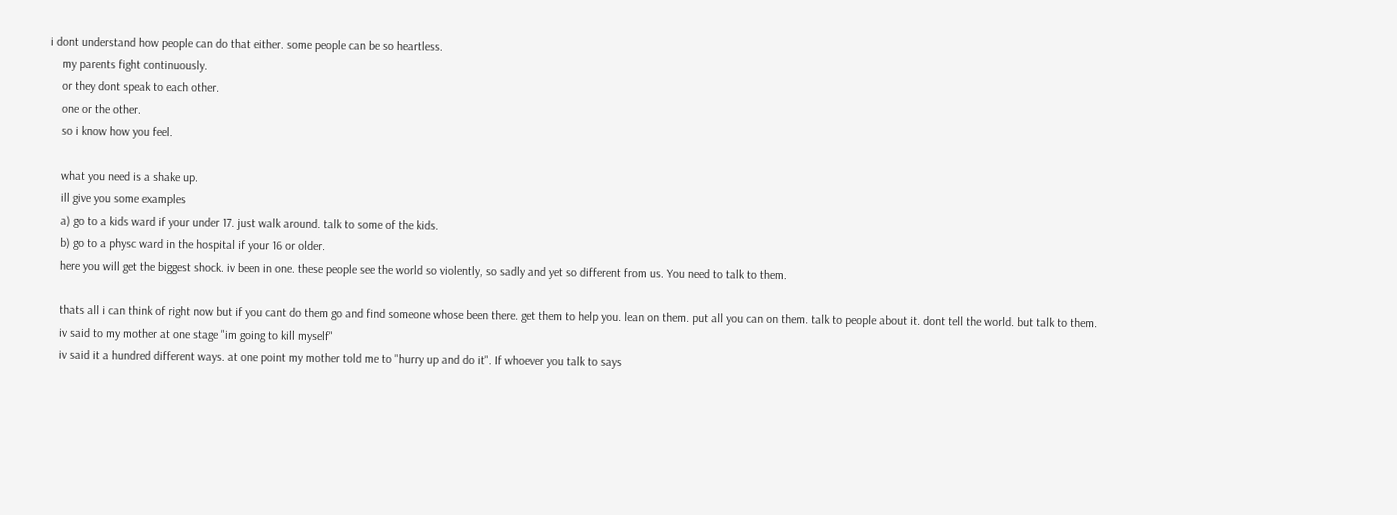i dont understand how people can do that either. some people can be so heartless.
    my parents fight continuously.
    or they dont speak to each other.
    one or the other.
    so i know how you feel.

    what you need is a shake up.
    ill give you some examples
    a) go to a kids ward if your under 17. just walk around. talk to some of the kids.
    b) go to a physc ward in the hospital if your 16 or older.
    here you will get the biggest shock. iv been in one. these people see the world so violently, so sadly and yet so different from us. You need to talk to them.

    thats all i can think of right now but if you cant do them go and find someone whose been there. get them to help you. lean on them. put all you can on them. talk to people about it. dont tell the world. but talk to them.
    iv said to my mother at one stage "im going to kill myself"
    iv said it a hundred different ways. at one point my mother told me to "hurry up and do it". If whoever you talk to says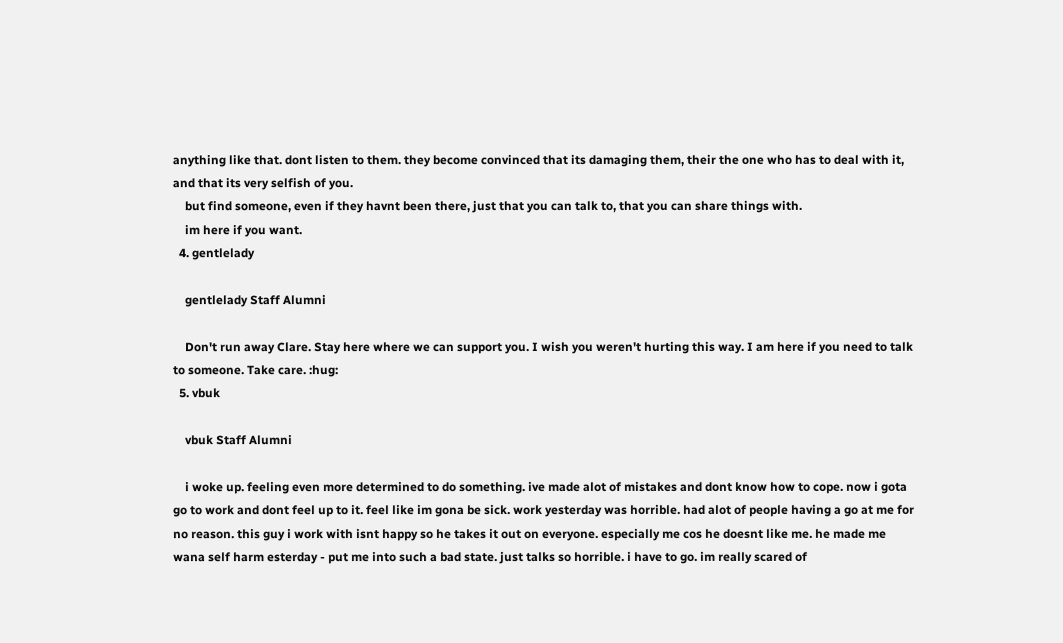anything like that. dont listen to them. they become convinced that its damaging them, their the one who has to deal with it, and that its very selfish of you.
    but find someone, even if they havnt been there, just that you can talk to, that you can share things with.
    im here if you want.
  4. gentlelady

    gentlelady Staff Alumni

    Don't run away Clare. Stay here where we can support you. I wish you weren't hurting this way. I am here if you need to talk to someone. Take care. :hug:
  5. vbuk

    vbuk Staff Alumni

    i woke up. feeling even more determined to do something. ive made alot of mistakes and dont know how to cope. now i gota go to work and dont feel up to it. feel like im gona be sick. work yesterday was horrible. had alot of people having a go at me for no reason. this guy i work with isnt happy so he takes it out on everyone. especially me cos he doesnt like me. he made me wana self harm esterday - put me into such a bad state. just talks so horrible. i have to go. im really scared of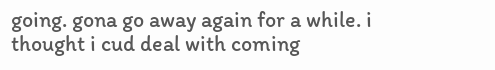going. gona go away again for a while. i thought i cud deal with coming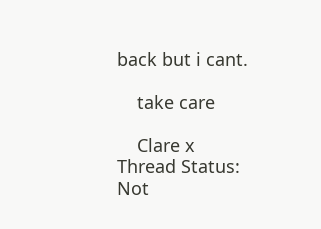back but i cant.

    take care

    Clare x
Thread Status:
Not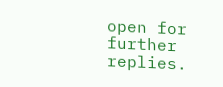open for further replies.